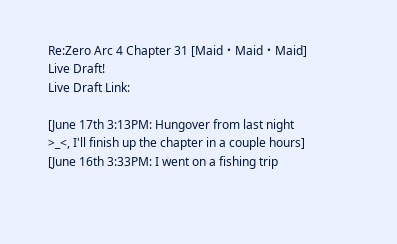Re:Zero Arc 4 Chapter 31 [Maid・Maid・Maid] Live Draft!
Live Draft Link:

[June 17th 3:13PM: Hungover from last night >_<, I'll finish up the chapter in a couple hours]
[June 16th 3:33PM: I went on a fishing trip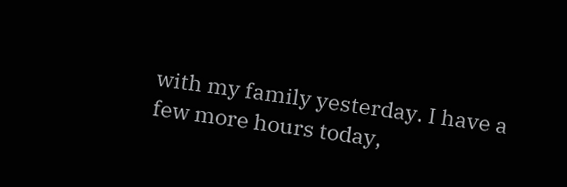with my family yesterday. I have a few more hours today,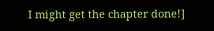I might get the chapter done!]